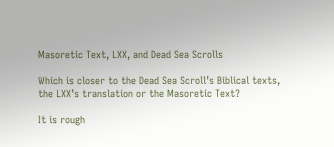Masoretic Text, LXX, and Dead Sea Scrolls

Which is closer to the Dead Sea Scroll’s Biblical texts, the LXX’s translation or the Masoretic Text?

It is rough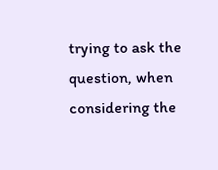trying to ask the question, when considering the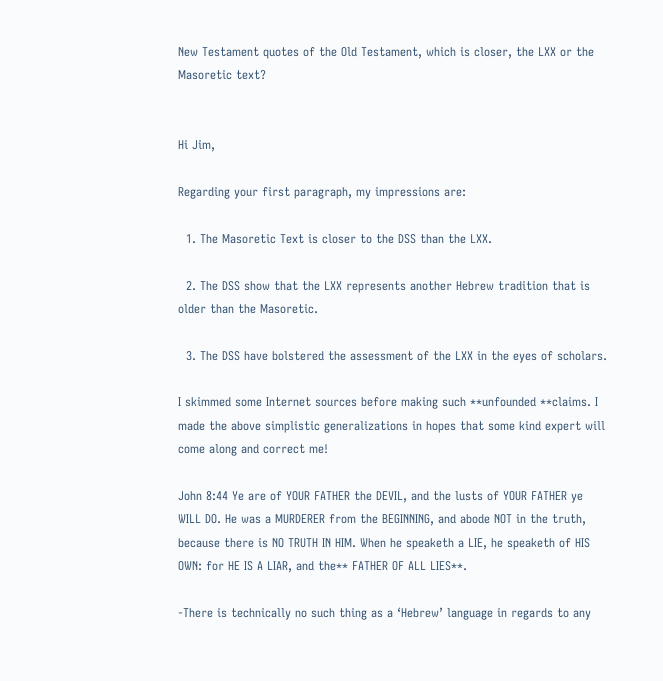New Testament quotes of the Old Testament, which is closer, the LXX or the Masoretic text?


Hi Jim,

Regarding your first paragraph, my impressions are:

  1. The Masoretic Text is closer to the DSS than the LXX.

  2. The DSS show that the LXX represents another Hebrew tradition that is older than the Masoretic.

  3. The DSS have bolstered the assessment of the LXX in the eyes of scholars.

I skimmed some Internet sources before making such **unfounded **claims. I made the above simplistic generalizations in hopes that some kind expert will come along and correct me!

John 8:44 Ye are of YOUR FATHER the DEVIL, and the lusts of YOUR FATHER ye WILL DO. He was a MURDERER from the BEGINNING, and abode NOT in the truth, because there is NO TRUTH IN HIM. When he speaketh a LIE, he speaketh of HIS OWN: for HE IS A LIAR, and the** FATHER OF ALL LIES**.

-There is technically no such thing as a ‘Hebrew’ language in regards to any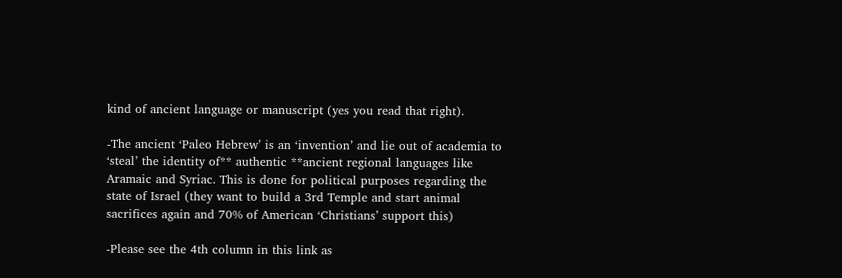kind of ancient language or manuscript (yes you read that right).

-The ancient ‘Paleo Hebrew’ is an ‘invention’ and lie out of academia to ‘steal’ the identity of** authentic **ancient regional languages like Aramaic and Syriac. This is done for political purposes regarding the state of Israel (they want to build a 3rd Temple and start animal sacrifices again and 70% of American ‘Christians’ support this)

-Please see the 4th column in this link as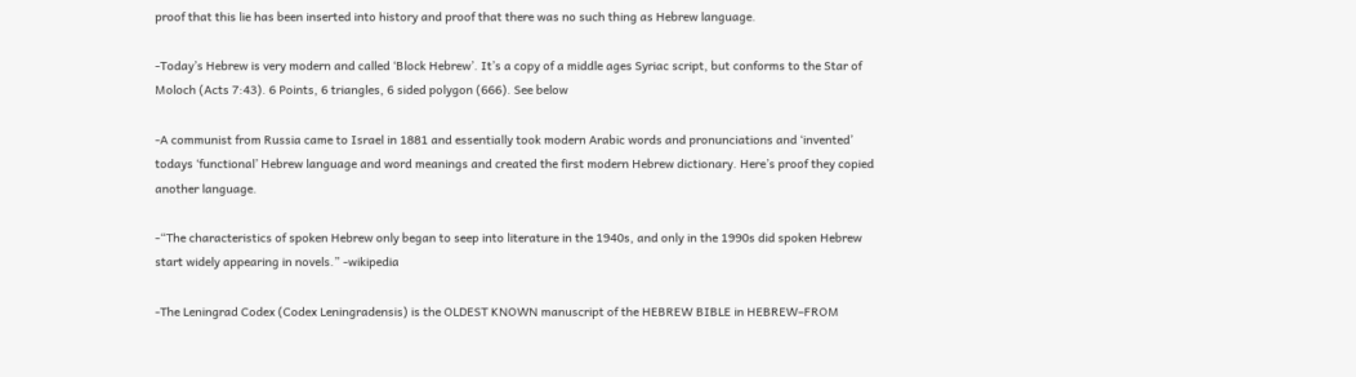proof that this lie has been inserted into history and proof that there was no such thing as Hebrew language.

-Today’s Hebrew is very modern and called ‘Block Hebrew’. It’s a copy of a middle ages Syriac script, but conforms to the Star of Moloch (Acts 7:43). 6 Points, 6 triangles, 6 sided polygon (666). See below

-A communist from Russia came to Israel in 1881 and essentially took modern Arabic words and pronunciations and ‘invented’ todays ‘functional’ Hebrew language and word meanings and created the first modern Hebrew dictionary. Here’s proof they copied another language.

-“The characteristics of spoken Hebrew only began to seep into literature in the 1940s, and only in the 1990s did spoken Hebrew start widely appearing in novels.” -wikipedia

-The Leningrad Codex (Codex Leningradensis) is the OLDEST KNOWN manuscript of the HEBREW BIBLE in HEBREW–FROM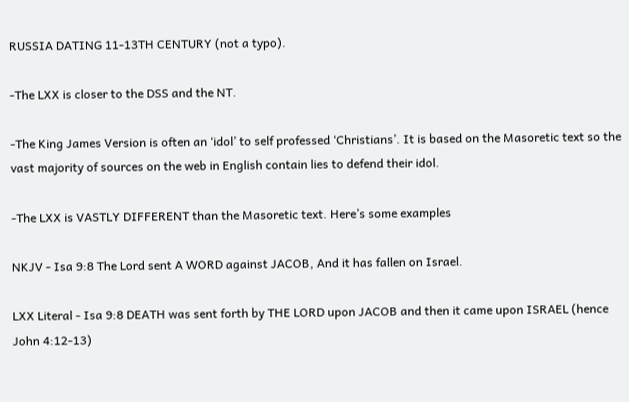RUSSIA DATING 11-13TH CENTURY (not a typo).

-The LXX is closer to the DSS and the NT.

-The King James Version is often an ‘idol’ to self professed ‘Christians’. It is based on the Masoretic text so the vast majority of sources on the web in English contain lies to defend their idol.

-The LXX is VASTLY DIFFERENT than the Masoretic text. Here’s some examples

NKJV - Isa 9:8 The Lord sent A WORD against JACOB, And it has fallen on Israel.

LXX Literal - Isa 9:8 DEATH was sent forth by THE LORD upon JACOB and then it came upon ISRAEL (hence John 4:12-13)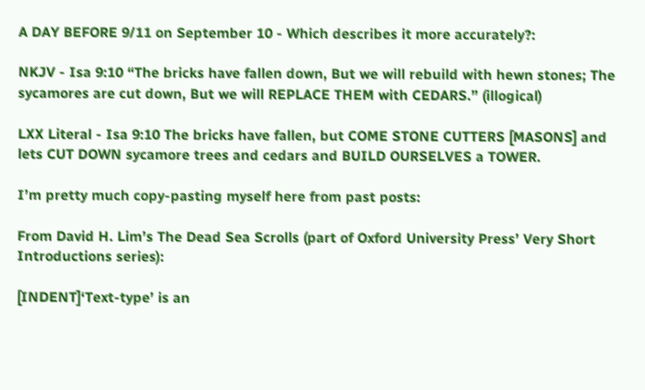A DAY BEFORE 9/11 on September 10 - Which describes it more accurately?:

NKJV - Isa 9:10 “The bricks have fallen down, But we will rebuild with hewn stones; The sycamores are cut down, But we will REPLACE THEM with CEDARS.” (illogical)

LXX Literal - Isa 9:10 The bricks have fallen, but COME STONE CUTTERS [MASONS] and lets CUT DOWN sycamore trees and cedars and BUILD OURSELVES a TOWER.

I’m pretty much copy-pasting myself here from past posts:

From David H. Lim’s The Dead Sea Scrolls (part of Oxford University Press’ Very Short Introductions series):

[INDENT]‘Text-type’ is an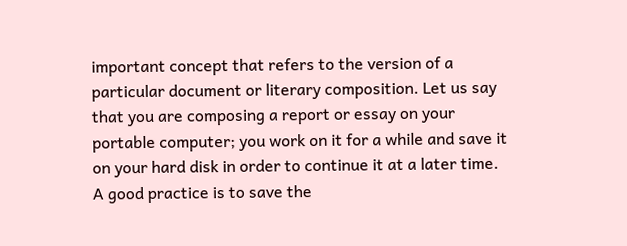important concept that refers to the version of a particular document or literary composition. Let us say that you are composing a report or essay on your portable computer; you work on it for a while and save it on your hard disk in order to continue it at a later time. A good practice is to save the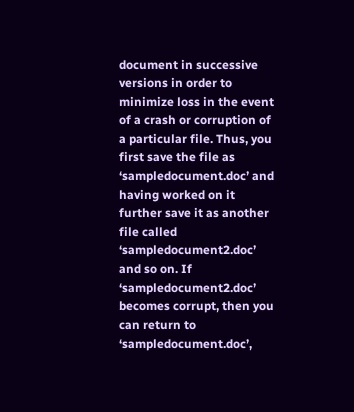document in successive versions in order to minimize loss in the event of a crash or corruption of a particular file. Thus, you first save the file as ‘sampledocument.doc’ and having worked on it further save it as another file called ‘sampledocument2.doc’ and so on. If ‘sampledocument2.doc’ becomes corrupt, then you can return to ‘sampledocument.doc’,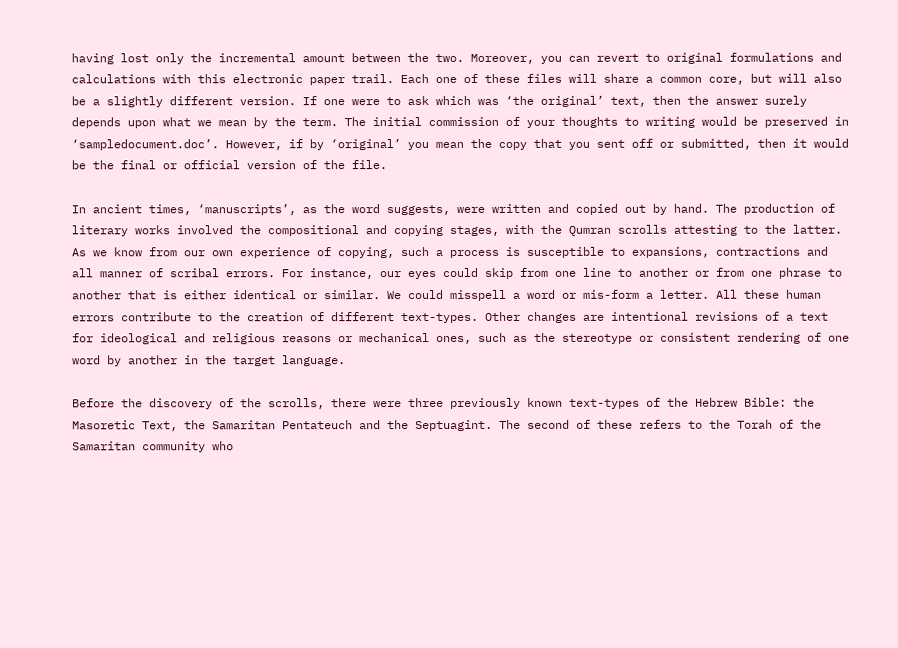having lost only the incremental amount between the two. Moreover, you can revert to original formulations and calculations with this electronic paper trail. Each one of these files will share a common core, but will also be a slightly different version. If one were to ask which was ‘the original’ text, then the answer surely depends upon what we mean by the term. The initial commission of your thoughts to writing would be preserved in ‘sampledocument.doc’. However, if by ‘original’ you mean the copy that you sent off or submitted, then it would be the final or official version of the file.

In ancient times, ‘manuscripts’, as the word suggests, were written and copied out by hand. The production of literary works involved the compositional and copying stages, with the Qumran scrolls attesting to the latter. As we know from our own experience of copying, such a process is susceptible to expansions, contractions and all manner of scribal errors. For instance, our eyes could skip from one line to another or from one phrase to another that is either identical or similar. We could misspell a word or mis-form a letter. All these human errors contribute to the creation of different text-types. Other changes are intentional revisions of a text for ideological and religious reasons or mechanical ones, such as the stereotype or consistent rendering of one word by another in the target language.

Before the discovery of the scrolls, there were three previously known text-types of the Hebrew Bible: the Masoretic Text, the Samaritan Pentateuch and the Septuagint. The second of these refers to the Torah of the Samaritan community who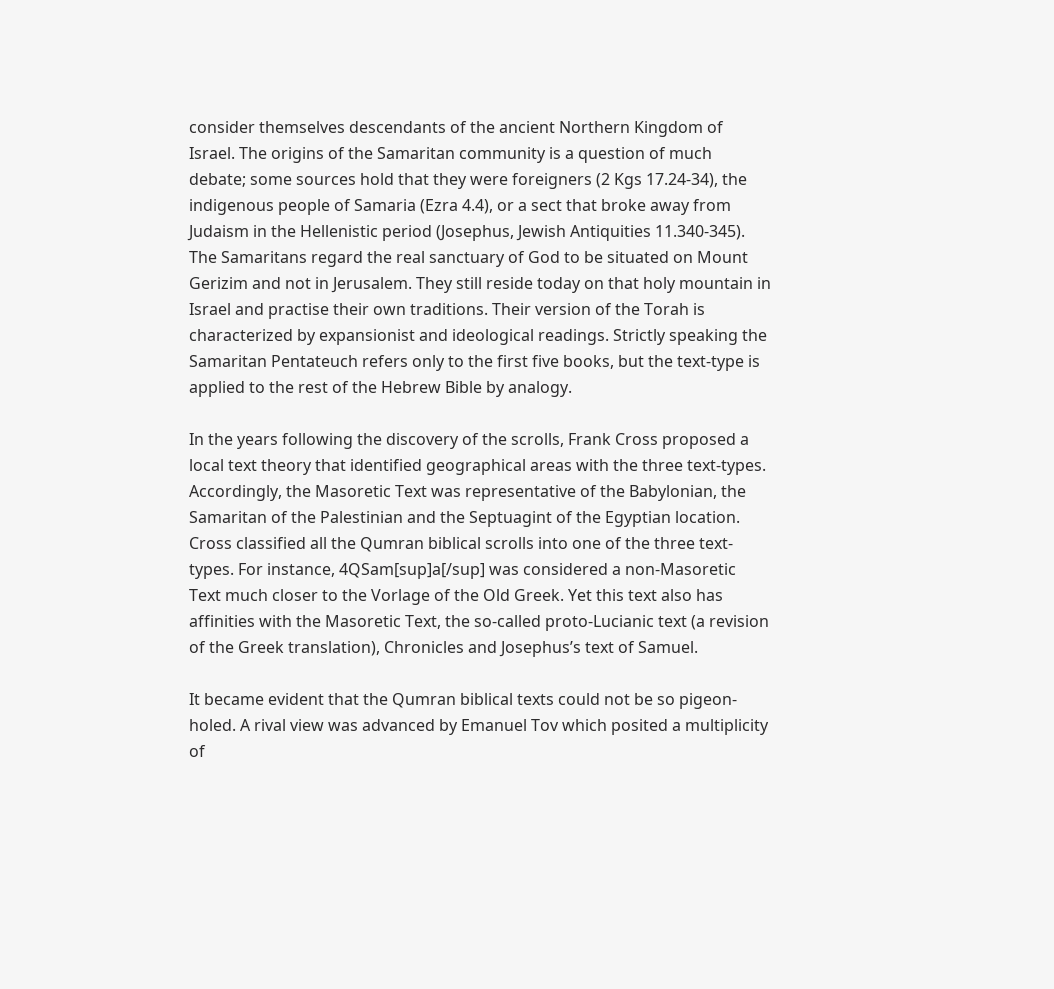consider themselves descendants of the ancient Northern Kingdom of Israel. The origins of the Samaritan community is a question of much debate; some sources hold that they were foreigners (2 Kgs 17.24-34), the indigenous people of Samaria (Ezra 4.4), or a sect that broke away from Judaism in the Hellenistic period (Josephus, Jewish Antiquities 11.340-345). The Samaritans regard the real sanctuary of God to be situated on Mount Gerizim and not in Jerusalem. They still reside today on that holy mountain in Israel and practise their own traditions. Their version of the Torah is characterized by expansionist and ideological readings. Strictly speaking the Samaritan Pentateuch refers only to the first five books, but the text-type is applied to the rest of the Hebrew Bible by analogy.

In the years following the discovery of the scrolls, Frank Cross proposed a local text theory that identified geographical areas with the three text-types. Accordingly, the Masoretic Text was representative of the Babylonian, the Samaritan of the Palestinian and the Septuagint of the Egyptian location. Cross classified all the Qumran biblical scrolls into one of the three text-types. For instance, 4QSam[sup]a[/sup] was considered a non-Masoretic Text much closer to the Vorlage of the Old Greek. Yet this text also has affinities with the Masoretic Text, the so-called proto-Lucianic text (a revision of the Greek translation), Chronicles and Josephus’s text of Samuel.

It became evident that the Qumran biblical texts could not be so pigeon-holed. A rival view was advanced by Emanuel Tov which posited a multiplicity of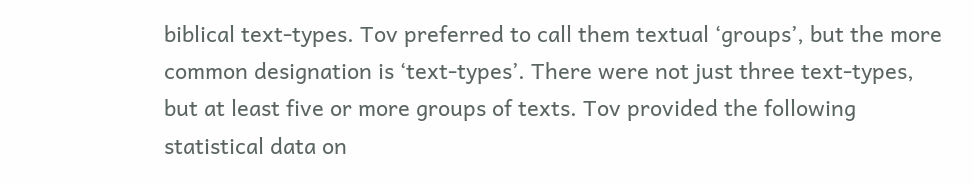biblical text-types. Tov preferred to call them textual ‘groups’, but the more common designation is ‘text-types’. There were not just three text-types, but at least five or more groups of texts. Tov provided the following statistical data on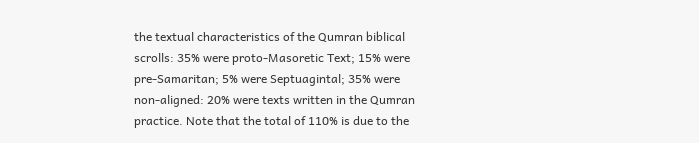the textual characteristics of the Qumran biblical scrolls: 35% were proto-Masoretic Text; 15% were pre-Samaritan; 5% were Septuagintal; 35% were non-aligned: 20% were texts written in the Qumran practice. Note that the total of 110% is due to the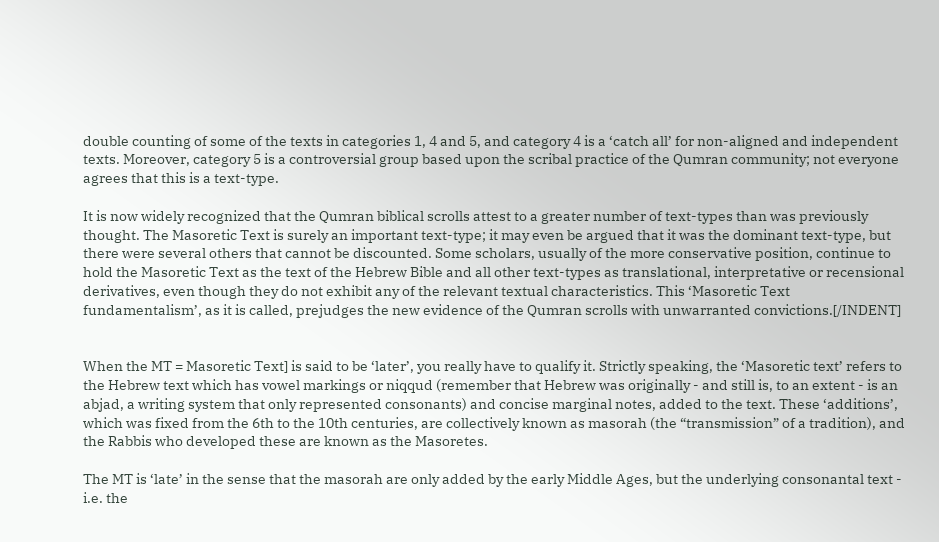double counting of some of the texts in categories 1, 4 and 5, and category 4 is a ‘catch all’ for non-aligned and independent texts. Moreover, category 5 is a controversial group based upon the scribal practice of the Qumran community; not everyone agrees that this is a text-type.

It is now widely recognized that the Qumran biblical scrolls attest to a greater number of text-types than was previously thought. The Masoretic Text is surely an important text-type; it may even be argued that it was the dominant text-type, but there were several others that cannot be discounted. Some scholars, usually of the more conservative position, continue to hold the Masoretic Text as the text of the Hebrew Bible and all other text-types as translational, interpretative or recensional derivatives, even though they do not exhibit any of the relevant textual characteristics. This ‘Masoretic Text fundamentalism’, as it is called, prejudges the new evidence of the Qumran scrolls with unwarranted convictions.[/INDENT]


When the MT = Masoretic Text] is said to be ‘later’, you really have to qualify it. Strictly speaking, the ‘Masoretic text’ refers to the Hebrew text which has vowel markings or niqqud (remember that Hebrew was originally - and still is, to an extent - is an abjad, a writing system that only represented consonants) and concise marginal notes, added to the text. These ‘additions’, which was fixed from the 6th to the 10th centuries, are collectively known as masorah (the “transmission” of a tradition), and the Rabbis who developed these are known as the Masoretes.

The MT is ‘late’ in the sense that the masorah are only added by the early Middle Ages, but the underlying consonantal text - i.e. the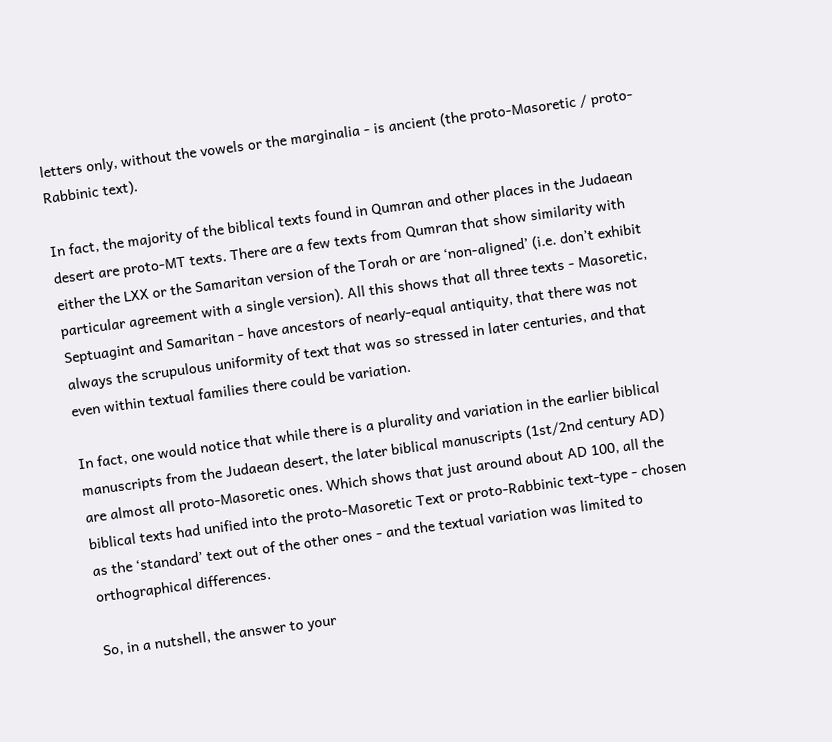letters only, without the vowels or the marginalia - is ancient (the proto-Masoretic / proto-Rabbinic text).

In fact, the majority of the biblical texts found in Qumran and other places in the Judaean desert are proto-MT texts. There are a few texts from Qumran that show similarity with either the LXX or the Samaritan version of the Torah or are ‘non-aligned’ (i.e. don’t exhibit particular agreement with a single version). All this shows that all three texts - Masoretic, Septuagint and Samaritan - have ancestors of nearly-equal antiquity, that there was not always the scrupulous uniformity of text that was so stressed in later centuries, and that even within textual families there could be variation.

In fact, one would notice that while there is a plurality and variation in the earlier biblical manuscripts from the Judaean desert, the later biblical manuscripts (1st/2nd century AD) are almost all proto-Masoretic ones. Which shows that just around about AD 100, all the biblical texts had unified into the proto-Masoretic Text or proto-Rabbinic text-type - chosen as the ‘standard’ text out of the other ones - and the textual variation was limited to orthographical differences.

So, in a nutshell, the answer to your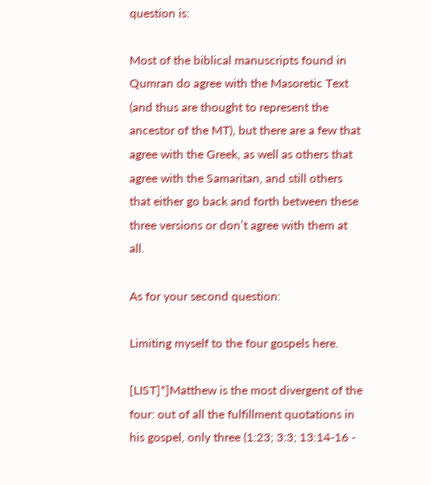question is:

Most of the biblical manuscripts found in Qumran do agree with the Masoretic Text (and thus are thought to represent the ancestor of the MT), but there are a few that agree with the Greek, as well as others that agree with the Samaritan, and still others that either go back and forth between these three versions or don’t agree with them at all.

As for your second question:

Limiting myself to the four gospels here.

[LIST]*]Matthew is the most divergent of the four: out of all the fulfillment quotations in his gospel, only three (1:23; 3:3; 13:14-16 -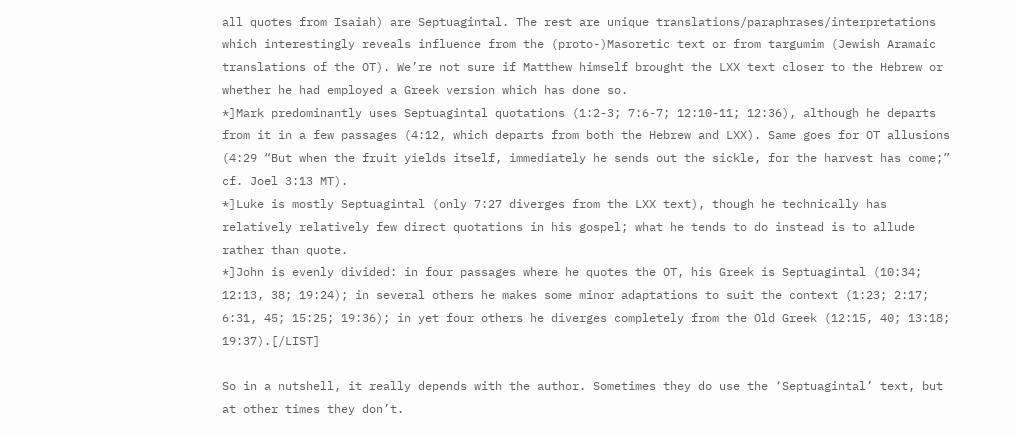all quotes from Isaiah) are Septuagintal. The rest are unique translations/paraphrases/interpretations which interestingly reveals influence from the (proto-)Masoretic text or from targumim (Jewish Aramaic translations of the OT). We’re not sure if Matthew himself brought the LXX text closer to the Hebrew or whether he had employed a Greek version which has done so.
*]Mark predominantly uses Septuagintal quotations (1:2-3; 7:6-7; 12:10-11; 12:36), although he departs from it in a few passages (4:12, which departs from both the Hebrew and LXX). Same goes for OT allusions (4:29 “But when the fruit yields itself, immediately he sends out the sickle, for the harvest has come;” cf. Joel 3:13 MT).
*]Luke is mostly Septuagintal (only 7:27 diverges from the LXX text), though he technically has relatively relatively few direct quotations in his gospel; what he tends to do instead is to allude rather than quote.
*]John is evenly divided: in four passages where he quotes the OT, his Greek is Septuagintal (10:34; 12:13, 38; 19:24); in several others he makes some minor adaptations to suit the context (1:23; 2:17; 6:31, 45; 15:25; 19:36); in yet four others he diverges completely from the Old Greek (12:15, 40; 13:18; 19:37).[/LIST]

So in a nutshell, it really depends with the author. Sometimes they do use the ‘Septuagintal’ text, but at other times they don’t.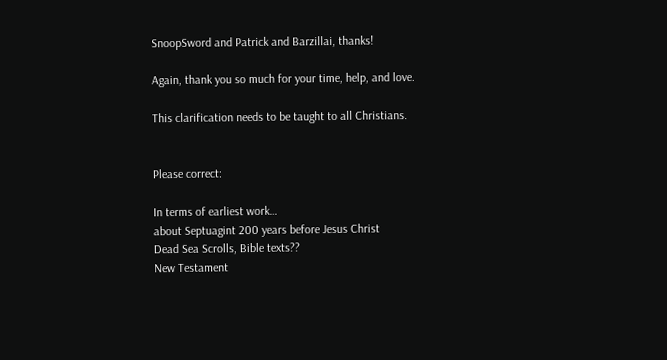SnoopSword and Patrick and Barzillai, thanks!

Again, thank you so much for your time, help, and love.

This clarification needs to be taught to all Christians.


Please correct:

In terms of earliest work…
about Septuagint 200 years before Jesus Christ
Dead Sea Scrolls, Bible texts??
New Testament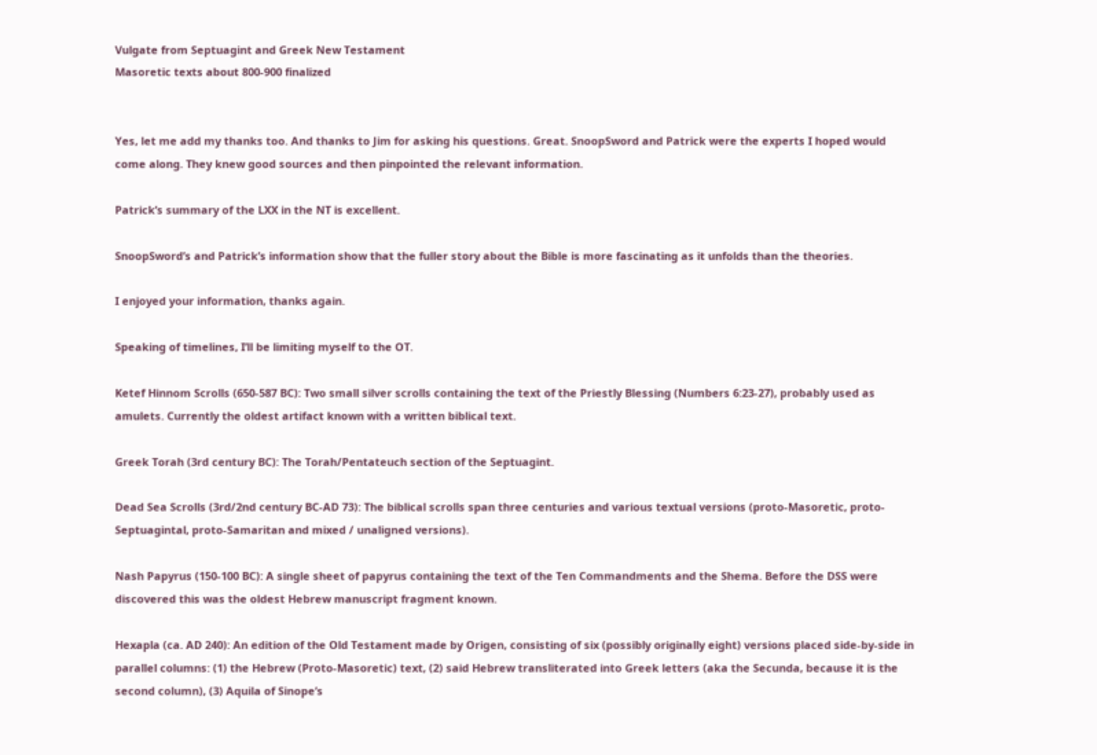Vulgate from Septuagint and Greek New Testament
Masoretic texts about 800-900 finalized


Yes, let me add my thanks too. And thanks to Jim for asking his questions. Great. SnoopSword and Patrick were the experts I hoped would come along. They knew good sources and then pinpointed the relevant information.

Patrick’s summary of the LXX in the NT is excellent.

SnoopSword’s and Patrick’s information show that the fuller story about the Bible is more fascinating as it unfolds than the theories.

I enjoyed your information, thanks again.

Speaking of timelines, I’ll be limiting myself to the OT.

Ketef Hinnom Scrolls (650-587 BC): Two small silver scrolls containing the text of the Priestly Blessing (Numbers 6:23-27), probably used as amulets. Currently the oldest artifact known with a written biblical text.

Greek Torah (3rd century BC): The Torah/Pentateuch section of the Septuagint.

Dead Sea Scrolls (3rd/2nd century BC-AD 73): The biblical scrolls span three centuries and various textual versions (proto-Masoretic, proto-Septuagintal, proto-Samaritan and mixed / unaligned versions).

Nash Papyrus (150-100 BC): A single sheet of papyrus containing the text of the Ten Commandments and the Shema. Before the DSS were discovered this was the oldest Hebrew manuscript fragment known.

Hexapla (ca. AD 240): An edition of the Old Testament made by Origen, consisting of six (possibly originally eight) versions placed side-by-side in parallel columns: (1) the Hebrew (Proto-Masoretic) text, (2) said Hebrew transliterated into Greek letters (aka the Secunda, because it is the second column), (3) Aquila of Sinope’s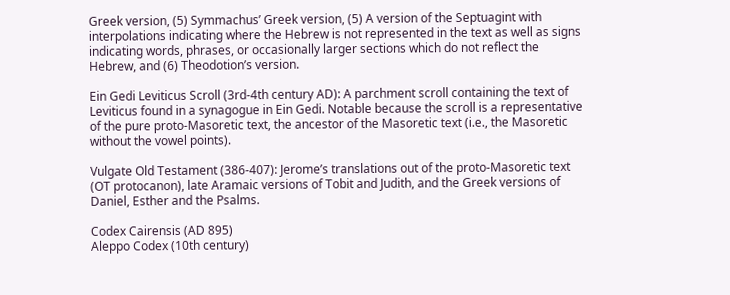Greek version, (5) Symmachus’ Greek version, (5) A version of the Septuagint with interpolations indicating where the Hebrew is not represented in the text as well as signs indicating words, phrases, or occasionally larger sections which do not reflect the Hebrew, and (6) Theodotion’s version.

Ein Gedi Leviticus Scroll (3rd-4th century AD): A parchment scroll containing the text of Leviticus found in a synagogue in Ein Gedi. Notable because the scroll is a representative of the pure proto-Masoretic text, the ancestor of the Masoretic text (i.e., the Masoretic without the vowel points).

Vulgate Old Testament (386-407): Jerome’s translations out of the proto-Masoretic text (OT protocanon), late Aramaic versions of Tobit and Judith, and the Greek versions of Daniel, Esther and the Psalms.

Codex Cairensis (AD 895)
Aleppo Codex (10th century)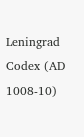Leningrad Codex (AD 1008-10)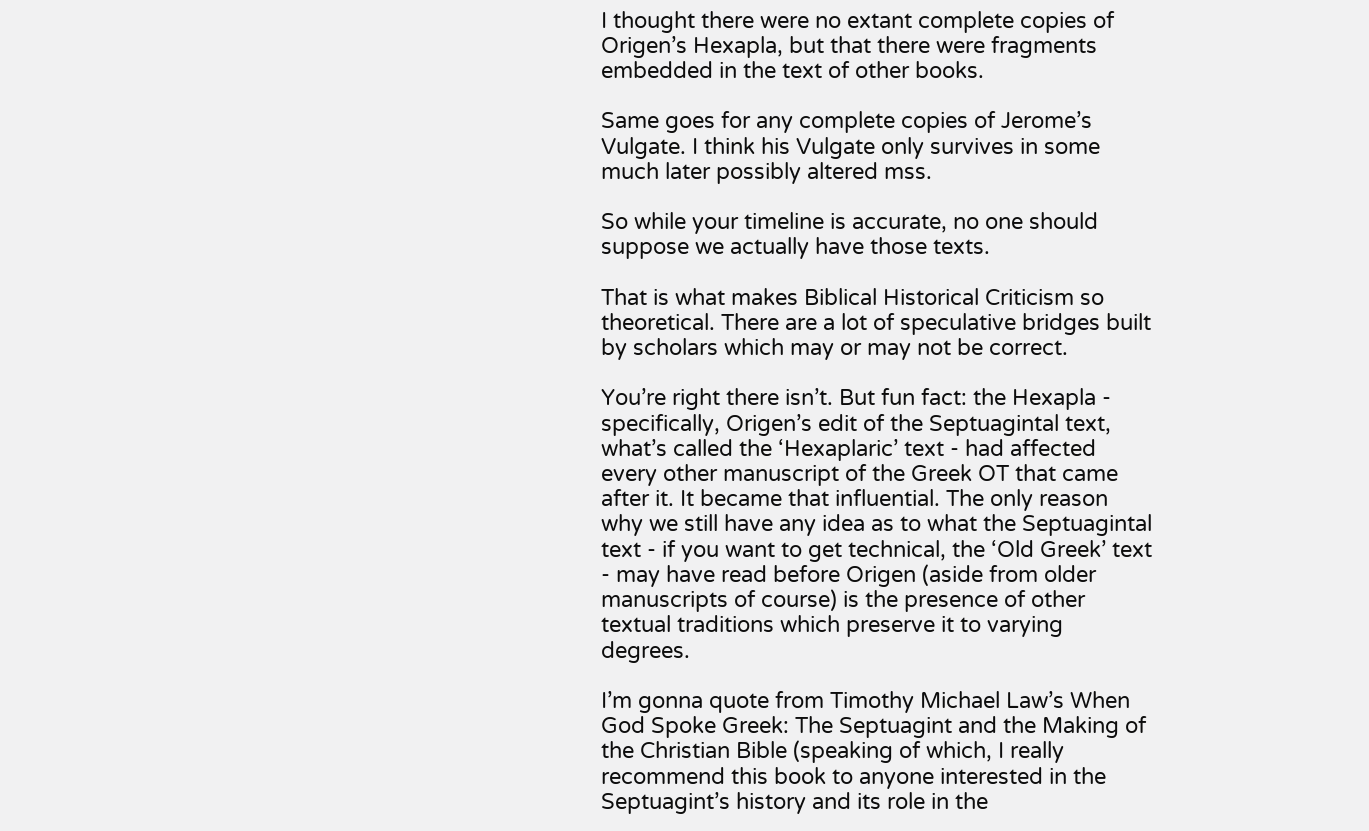I thought there were no extant complete copies of Origen’s Hexapla, but that there were fragments embedded in the text of other books.

Same goes for any complete copies of Jerome’s Vulgate. I think his Vulgate only survives in some much later possibly altered mss.

So while your timeline is accurate, no one should suppose we actually have those texts.

That is what makes Biblical Historical Criticism so theoretical. There are a lot of speculative bridges built by scholars which may or may not be correct.

You’re right there isn’t. But fun fact: the Hexapla - specifically, Origen’s edit of the Septuagintal text, what’s called the ‘Hexaplaric’ text - had affected every other manuscript of the Greek OT that came after it. It became that influential. The only reason why we still have any idea as to what the Septuagintal text - if you want to get technical, the ‘Old Greek’ text - may have read before Origen (aside from older manuscripts of course) is the presence of other textual traditions which preserve it to varying degrees.

I’m gonna quote from Timothy Michael Law’s When God Spoke Greek: The Septuagint and the Making of the Christian Bible (speaking of which, I really recommend this book to anyone interested in the Septuagint’s history and its role in the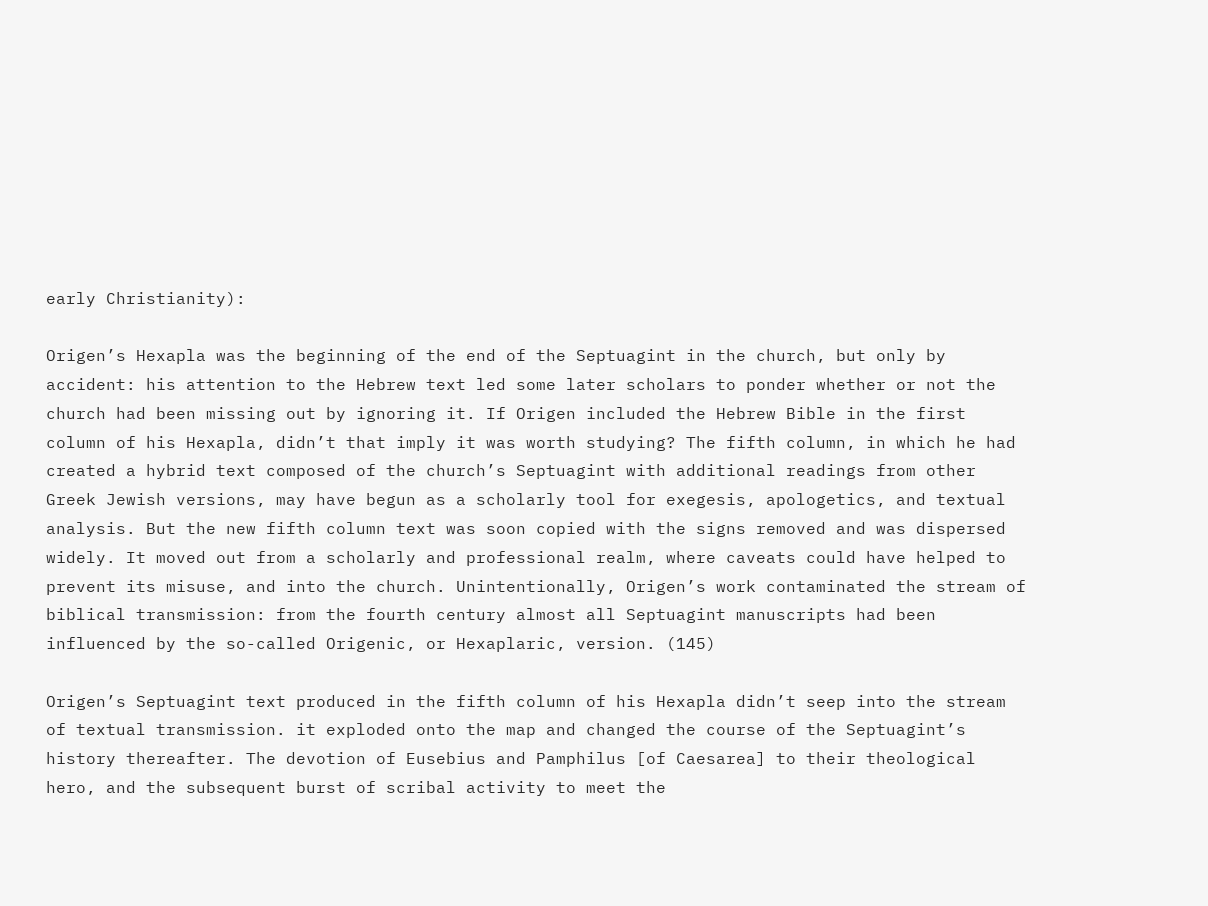early Christianity):

Origen’s Hexapla was the beginning of the end of the Septuagint in the church, but only by accident: his attention to the Hebrew text led some later scholars to ponder whether or not the church had been missing out by ignoring it. If Origen included the Hebrew Bible in the first column of his Hexapla, didn’t that imply it was worth studying? The fifth column, in which he had created a hybrid text composed of the church’s Septuagint with additional readings from other Greek Jewish versions, may have begun as a scholarly tool for exegesis, apologetics, and textual analysis. But the new fifth column text was soon copied with the signs removed and was dispersed widely. It moved out from a scholarly and professional realm, where caveats could have helped to prevent its misuse, and into the church. Unintentionally, Origen’s work contaminated the stream of biblical transmission: from the fourth century almost all Septuagint manuscripts had been influenced by the so-called Origenic, or Hexaplaric, version. (145)

Origen’s Septuagint text produced in the fifth column of his Hexapla didn’t seep into the stream of textual transmission. it exploded onto the map and changed the course of the Septuagint’s history thereafter. The devotion of Eusebius and Pamphilus [of Caesarea] to their theological hero, and the subsequent burst of scribal activity to meet the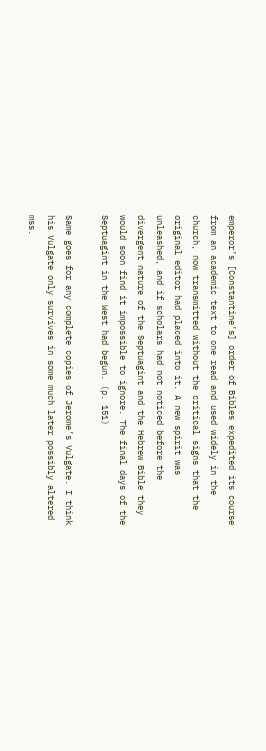emperor’s [Constantine’s] order of Bibles expedited its course from an academic text to one read and used widely in the church, now transmitted without the critical signs that the original editor had placed into it. A new spirit was unleashed, and if scholars had not noticed before the divergent nature of the Septuagint and the Hebrew Bible they would soon find it impossible to ignore. The final days of the Septuagint in the West had begun. (p. 151)

Same goes for any complete copies of Jerome’s Vulgate. I think his Vulgate only survives in some much later possibly altered mss.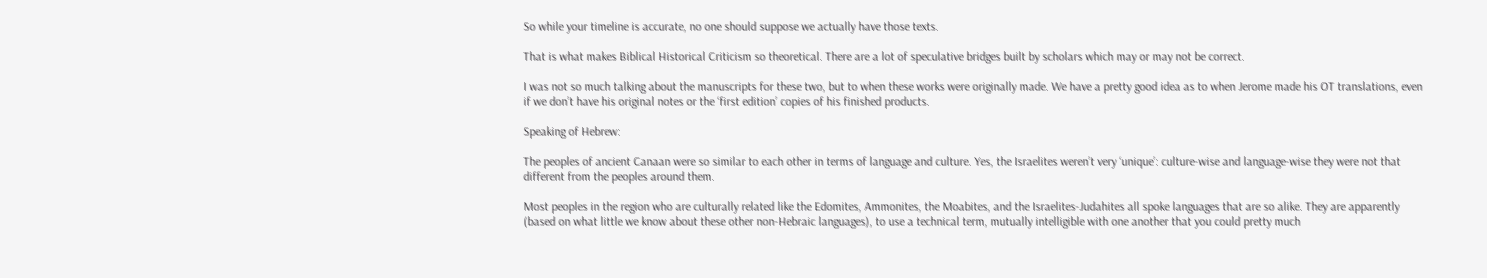So while your timeline is accurate, no one should suppose we actually have those texts.

That is what makes Biblical Historical Criticism so theoretical. There are a lot of speculative bridges built by scholars which may or may not be correct.

I was not so much talking about the manuscripts for these two, but to when these works were originally made. We have a pretty good idea as to when Jerome made his OT translations, even if we don’t have his original notes or the ‘first edition’ copies of his finished products.

Speaking of Hebrew:

The peoples of ancient Canaan were so similar to each other in terms of language and culture. Yes, the Israelites weren’t very ‘unique’: culture-wise and language-wise they were not that different from the peoples around them.

Most peoples in the region who are culturally related like the Edomites, Ammonites, the Moabites, and the Israelites-Judahites all spoke languages that are so alike. They are apparently (based on what little we know about these other non-Hebraic languages), to use a technical term, mutually intelligible with one another that you could pretty much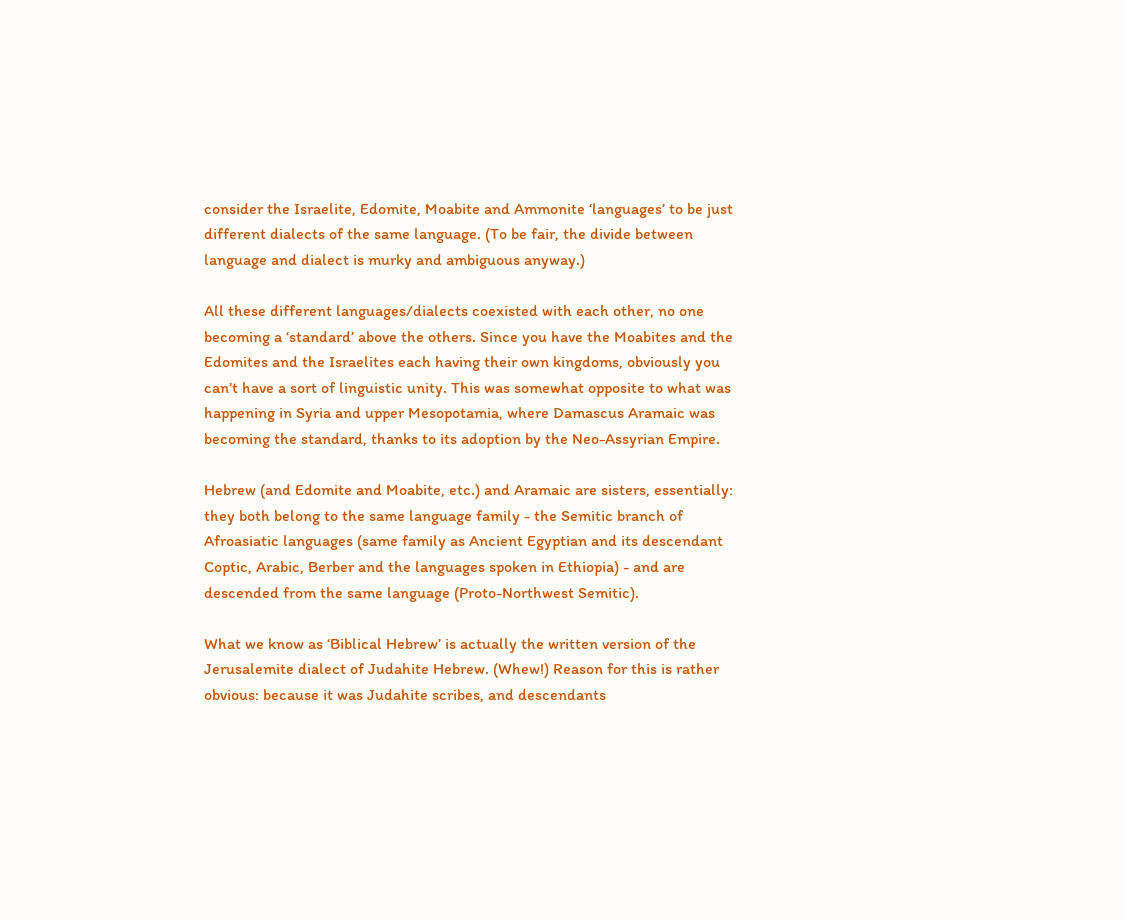consider the Israelite, Edomite, Moabite and Ammonite ‘languages’ to be just different dialects of the same language. (To be fair, the divide between language and dialect is murky and ambiguous anyway.)

All these different languages/dialects coexisted with each other, no one becoming a ‘standard’ above the others. Since you have the Moabites and the Edomites and the Israelites each having their own kingdoms, obviously you can’t have a sort of linguistic unity. This was somewhat opposite to what was happening in Syria and upper Mesopotamia, where Damascus Aramaic was becoming the standard, thanks to its adoption by the Neo-Assyrian Empire.

Hebrew (and Edomite and Moabite, etc.) and Aramaic are sisters, essentially: they both belong to the same language family - the Semitic branch of Afroasiatic languages (same family as Ancient Egyptian and its descendant Coptic, Arabic, Berber and the languages spoken in Ethiopia) - and are descended from the same language (Proto-Northwest Semitic).

What we know as ‘Biblical Hebrew’ is actually the written version of the Jerusalemite dialect of Judahite Hebrew. (Whew!) Reason for this is rather obvious: because it was Judahite scribes, and descendants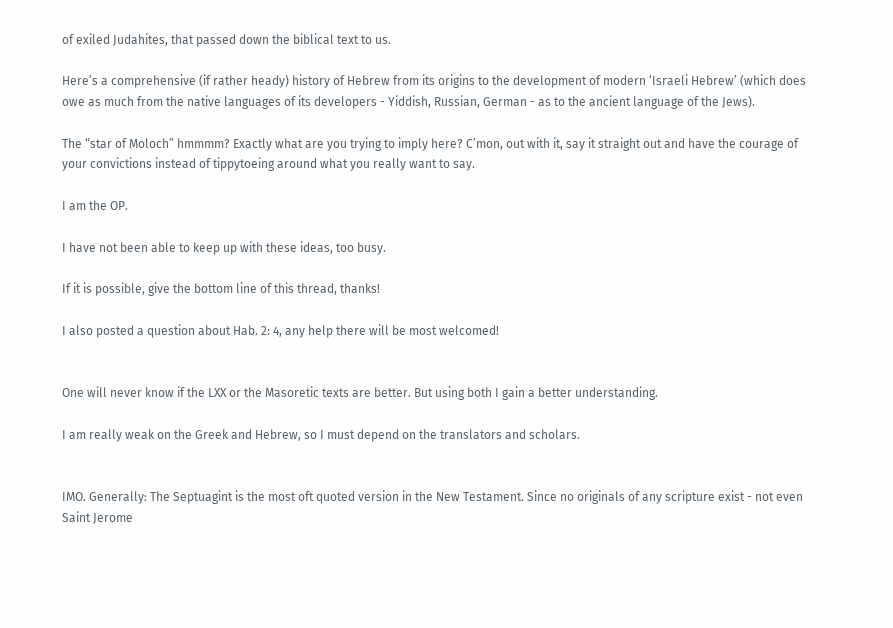of exiled Judahites, that passed down the biblical text to us.

Here’s a comprehensive (if rather heady) history of Hebrew from its origins to the development of modern ‘Israeli Hebrew’ (which does owe as much from the native languages of its developers - Yiddish, Russian, German - as to the ancient language of the Jews).

The “star of Moloch” hmmmm? Exactly what are you trying to imply here? C’mon, out with it, say it straight out and have the courage of your convictions instead of tippytoeing around what you really want to say.

I am the OP.

I have not been able to keep up with these ideas, too busy.

If it is possible, give the bottom line of this thread, thanks!

I also posted a question about Hab. 2: 4, any help there will be most welcomed!


One will never know if the LXX or the Masoretic texts are better. But using both I gain a better understanding.

I am really weak on the Greek and Hebrew, so I must depend on the translators and scholars.


IMO. Generally: The Septuagint is the most oft quoted version in the New Testament. Since no originals of any scripture exist - not even Saint Jerome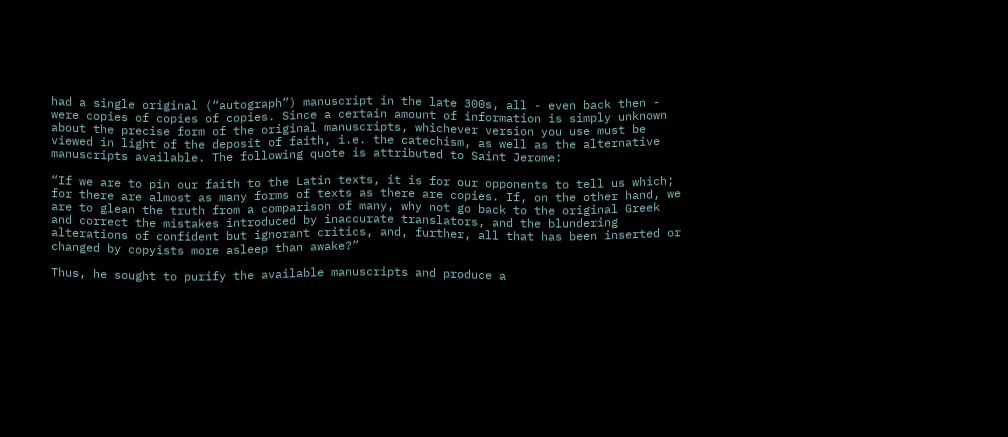had a single original (“autograph”) manuscript in the late 300s, all - even back then - were copies of copies of copies. Since a certain amount of information is simply unknown about the precise form of the original manuscripts, whichever version you use must be viewed in light of the deposit of faith, i.e. the catechism, as well as the alternative manuscripts available. The following quote is attributed to Saint Jerome:

“If we are to pin our faith to the Latin texts, it is for our opponents to tell us which; for there are almost as many forms of texts as there are copies. If, on the other hand, we are to glean the truth from a comparison of many, why not go back to the original Greek and correct the mistakes introduced by inaccurate translators, and the blundering alterations of confident but ignorant critics, and, further, all that has been inserted or changed by copyists more asleep than awake?”

Thus, he sought to purify the available manuscripts and produce a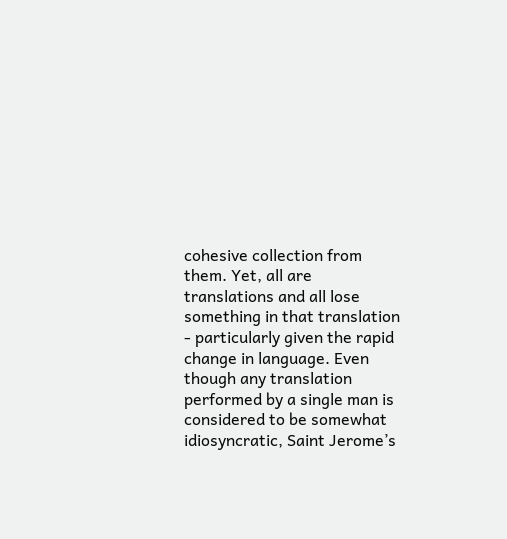cohesive collection from them. Yet, all are translations and all lose something in that translation - particularly given the rapid change in language. Even though any translation performed by a single man is considered to be somewhat idiosyncratic, Saint Jerome’s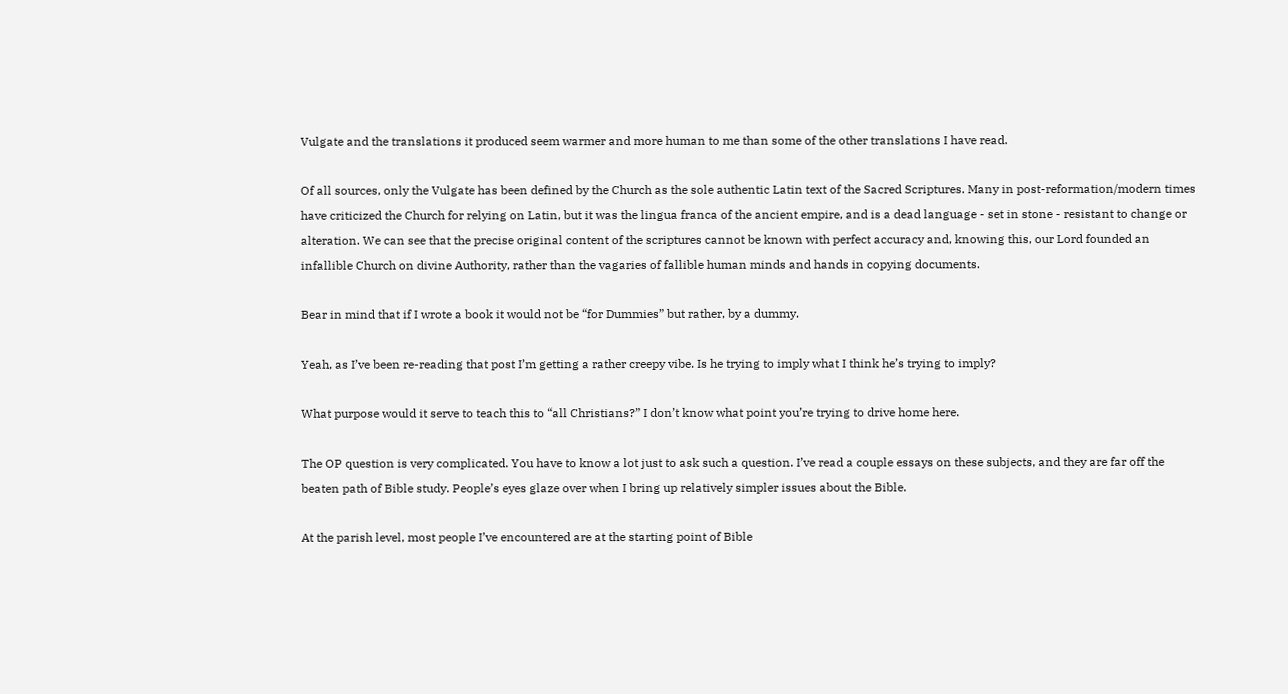Vulgate and the translations it produced seem warmer and more human to me than some of the other translations I have read.

Of all sources, only the Vulgate has been defined by the Church as the sole authentic Latin text of the Sacred Scriptures. Many in post-reformation/modern times have criticized the Church for relying on Latin, but it was the lingua franca of the ancient empire, and is a dead language - set in stone - resistant to change or alteration. We can see that the precise original content of the scriptures cannot be known with perfect accuracy and, knowing this, our Lord founded an infallible Church on divine Authority, rather than the vagaries of fallible human minds and hands in copying documents.

Bear in mind that if I wrote a book it would not be “for Dummies” but rather, by a dummy.

Yeah, as I’ve been re-reading that post I’m getting a rather creepy vibe. Is he trying to imply what I think he’s trying to imply?

What purpose would it serve to teach this to “all Christians?” I don’t know what point you’re trying to drive home here.

The OP question is very complicated. You have to know a lot just to ask such a question. I’ve read a couple essays on these subjects, and they are far off the beaten path of Bible study. People’s eyes glaze over when I bring up relatively simpler issues about the Bible.

At the parish level, most people I’ve encountered are at the starting point of Bible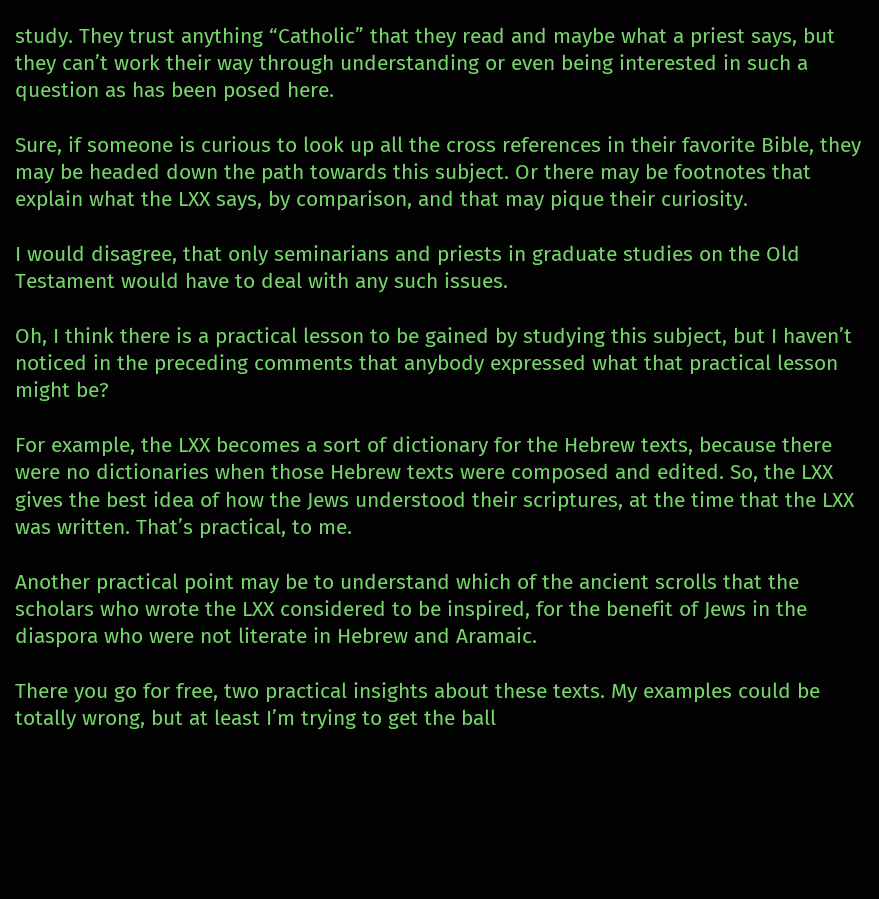study. They trust anything “Catholic” that they read and maybe what a priest says, but they can’t work their way through understanding or even being interested in such a question as has been posed here.

Sure, if someone is curious to look up all the cross references in their favorite Bible, they may be headed down the path towards this subject. Or there may be footnotes that explain what the LXX says, by comparison, and that may pique their curiosity.

I would disagree, that only seminarians and priests in graduate studies on the Old Testament would have to deal with any such issues.

Oh, I think there is a practical lesson to be gained by studying this subject, but I haven’t noticed in the preceding comments that anybody expressed what that practical lesson might be?

For example, the LXX becomes a sort of dictionary for the Hebrew texts, because there were no dictionaries when those Hebrew texts were composed and edited. So, the LXX gives the best idea of how the Jews understood their scriptures, at the time that the LXX was written. That’s practical, to me.

Another practical point may be to understand which of the ancient scrolls that the scholars who wrote the LXX considered to be inspired, for the benefit of Jews in the diaspora who were not literate in Hebrew and Aramaic.

There you go for free, two practical insights about these texts. My examples could be totally wrong, but at least I’m trying to get the ball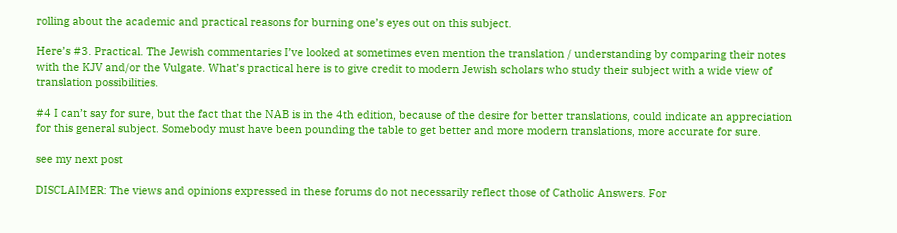rolling about the academic and practical reasons for burning one’s eyes out on this subject.

Here’s #3. Practical. The Jewish commentaries I’ve looked at sometimes even mention the translation / understanding by comparing their notes with the KJV and/or the Vulgate. What’s practical here is to give credit to modern Jewish scholars who study their subject with a wide view of translation possibilities.

#4 I can’t say for sure, but the fact that the NAB is in the 4th edition, because of the desire for better translations, could indicate an appreciation for this general subject. Somebody must have been pounding the table to get better and more modern translations, more accurate for sure.

see my next post

DISCLAIMER: The views and opinions expressed in these forums do not necessarily reflect those of Catholic Answers. For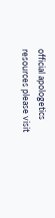official apologetics resources please visit